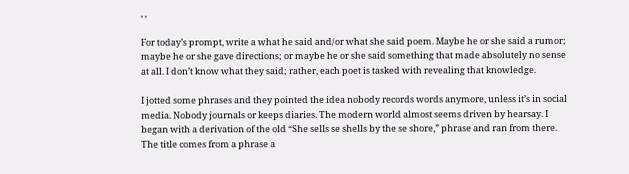, ,

For today’s prompt, write a what he said and/or what she said poem. Maybe he or she said a rumor; maybe he or she gave directions; or maybe he or she said something that made absolutely no sense at all. I don’t know what they said; rather, each poet is tasked with revealing that knowledge.

I jotted some phrases and they pointed the idea nobody records words anymore, unless it’s in social media. Nobody journals or keeps diaries. The modern world almost seems driven by hearsay. I began with a derivation of the old “She sells se shells by the se shore,” phrase and ran from there. The title comes from a phrase a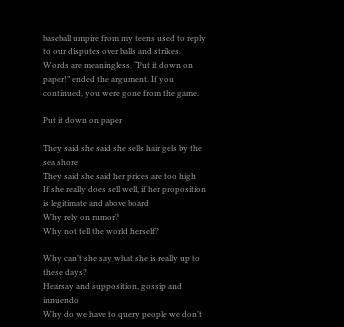baseball umpire from my teens used to reply to our disputes over balls and strikes. Words are meaningless. “Put it down on paper!” ended the argument. If you continued, you were gone from the game.

Put it down on paper

They said she said she sells hair gels by the sea shore
They said she said her prices are too high
If she really does sell well, if her proposition is legitimate and above board
Why rely on rumor?
Why not tell the world herself?

Why can’t she say what she is really up to these days?
Hearsay and supposition, gossip and innuendo
Why do we have to query people we don’t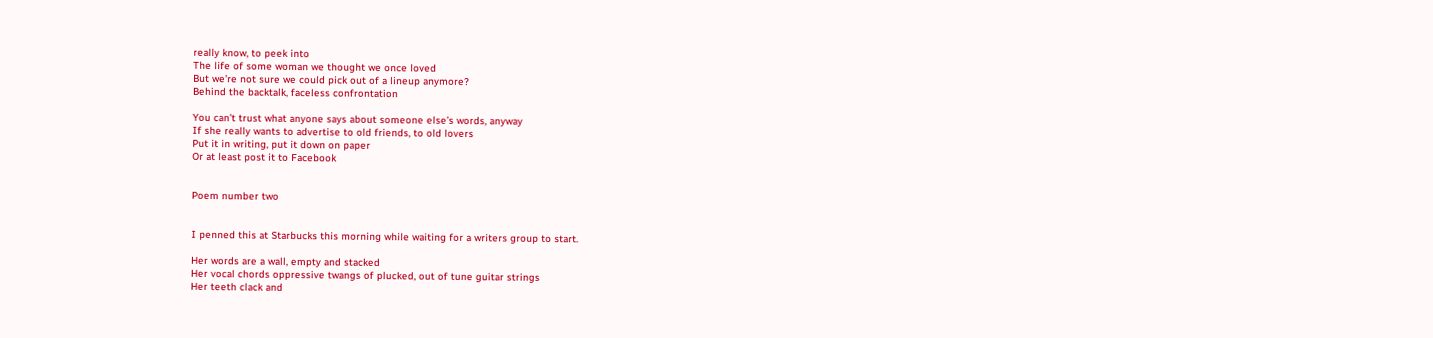really know, to peek into
The life of some woman we thought we once loved
But we’re not sure we could pick out of a lineup anymore?
Behind the backtalk, faceless confrontation

You can’t trust what anyone says about someone else’s words, anyway
If she really wants to advertise to old friends, to old lovers
Put it in writing, put it down on paper
Or at least post it to Facebook


Poem number two


I penned this at Starbucks this morning while waiting for a writers group to start.

Her words are a wall, empty and stacked
Her vocal chords oppressive twangs of plucked, out of tune guitar strings
Her teeth clack and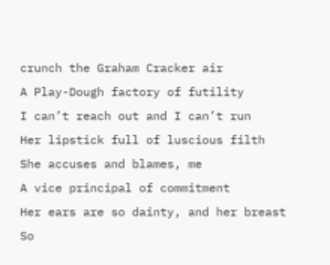crunch the Graham Cracker air
A Play-Dough factory of futility
I can’t reach out and I can’t run
Her lipstick full of luscious filth
She accuses and blames, me
A vice principal of commitment
Her ears are so dainty, and her breast
So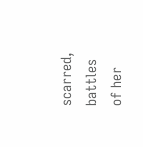scarred, battles of her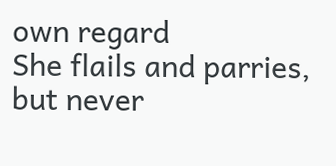own regard
She flails and parries, but never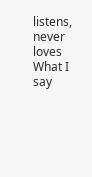listens, never loves
What I say